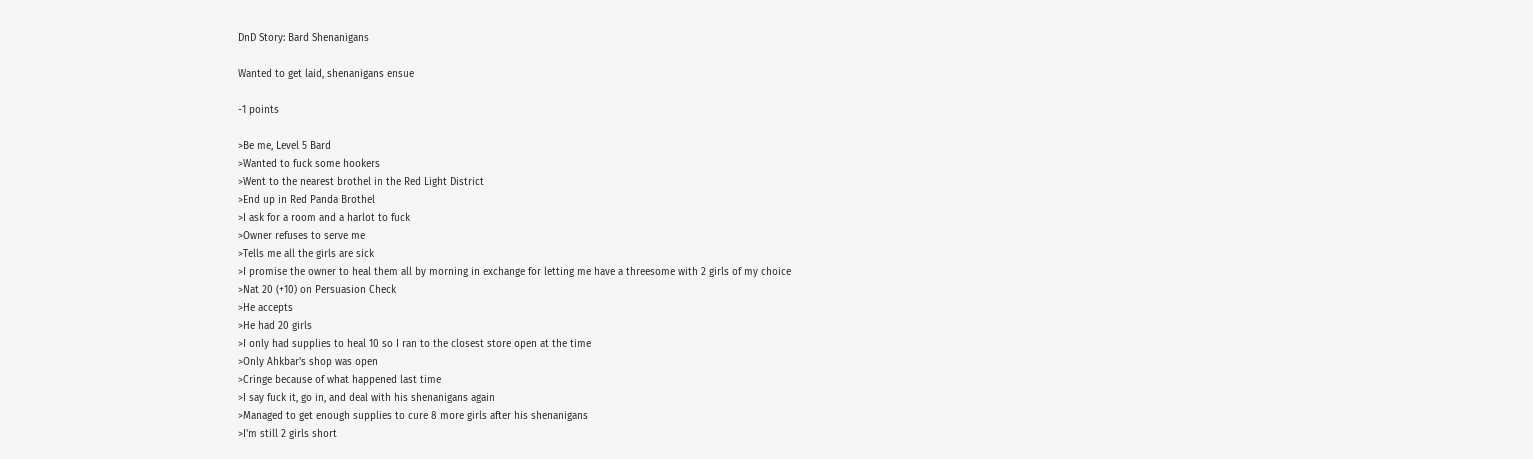DnD Story: Bard Shenanigans

Wanted to get laid, shenanigans ensue

-1 points

>Be me, Level 5 Bard
>Wanted to fuck some hookers
>Went to the nearest brothel in the Red Light District
>End up in Red Panda Brothel
>I ask for a room and a harlot to fuck
>Owner refuses to serve me
>Tells me all the girls are sick
>I promise the owner to heal them all by morning in exchange for letting me have a threesome with 2 girls of my choice
>Nat 20 (+10) on Persuasion Check
>He accepts
>He had 20 girls
>I only had supplies to heal 10 so I ran to the closest store open at the time
>Only Ahkbar's shop was open
>Cringe because of what happened last time
>I say fuck it, go in, and deal with his shenanigans again
>Managed to get enough supplies to cure 8 more girls after his shenanigans
>I'm still 2 girls short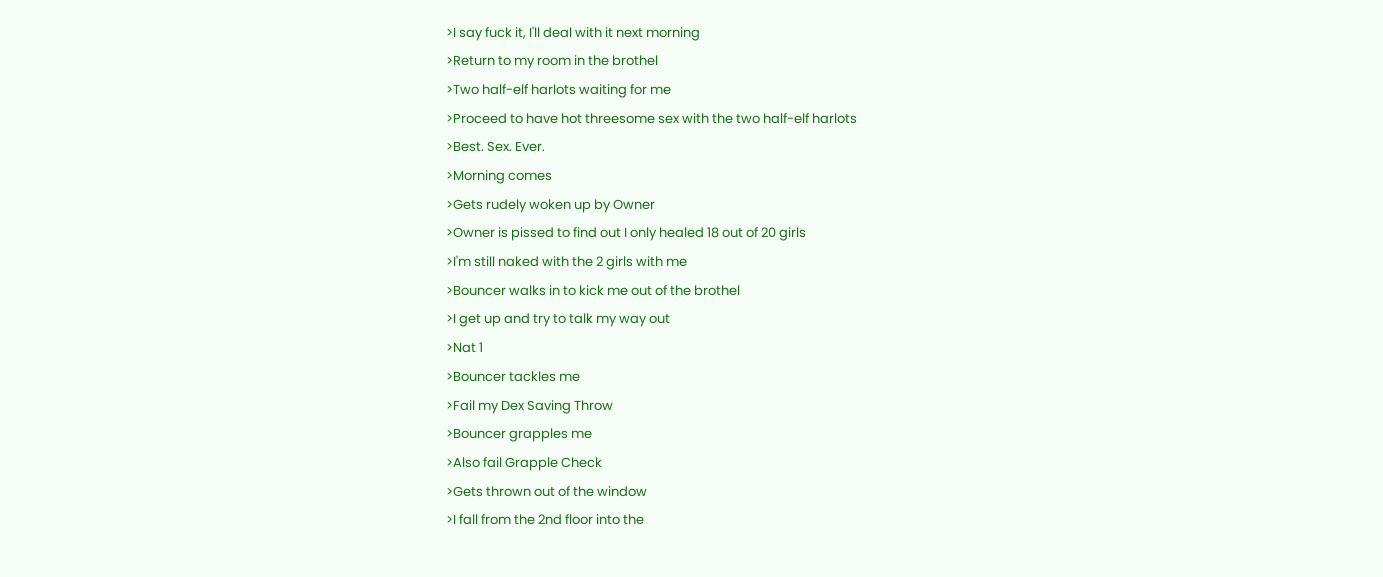>I say fuck it, I'll deal with it next morning
>Return to my room in the brothel
>Two half-elf harlots waiting for me
>Proceed to have hot threesome sex with the two half-elf harlots
>Best. Sex. Ever.
>Morning comes
>Gets rudely woken up by Owner
>Owner is pissed to find out I only healed 18 out of 20 girls
>I'm still naked with the 2 girls with me
>Bouncer walks in to kick me out of the brothel
>I get up and try to talk my way out
>Nat 1
>Bouncer tackles me
>Fail my Dex Saving Throw
>Bouncer grapples me
>Also fail Grapple Check
>Gets thrown out of the window
>I fall from the 2nd floor into the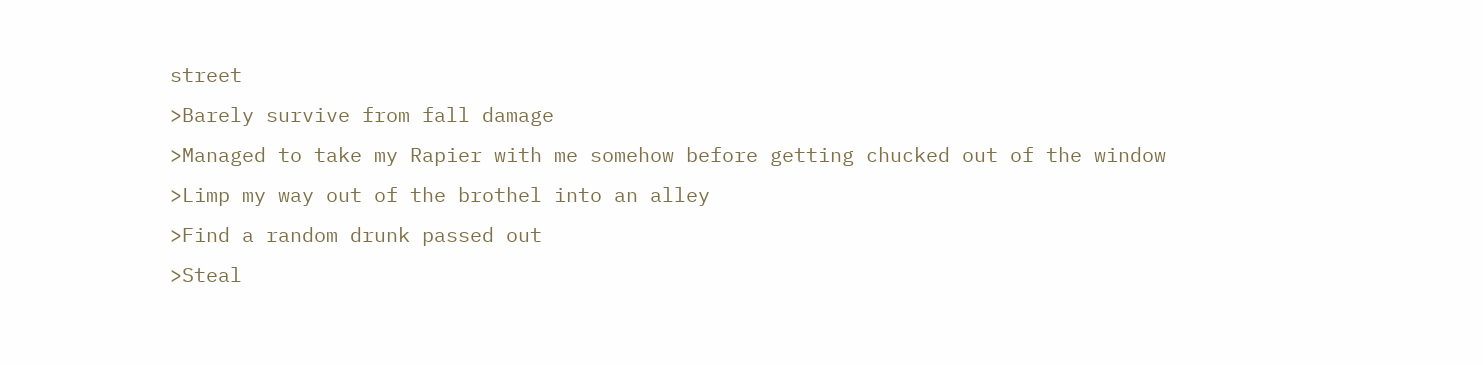street
>Barely survive from fall damage
>Managed to take my Rapier with me somehow before getting chucked out of the window
>Limp my way out of the brothel into an alley
>Find a random drunk passed out
>Steal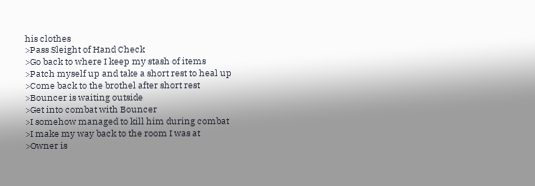his clothes
>Pass Sleight of Hand Check
>Go back to where I keep my stash of items
>Patch myself up and take a short rest to heal up
>Come back to the brothel after short rest
>Bouncer is waiting outside
>Get into combat with Bouncer
>I somehow managed to kill him during combat
>I make my way back to the room I was at
>Owner is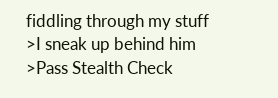fiddling through my stuff
>I sneak up behind him
>Pass Stealth Check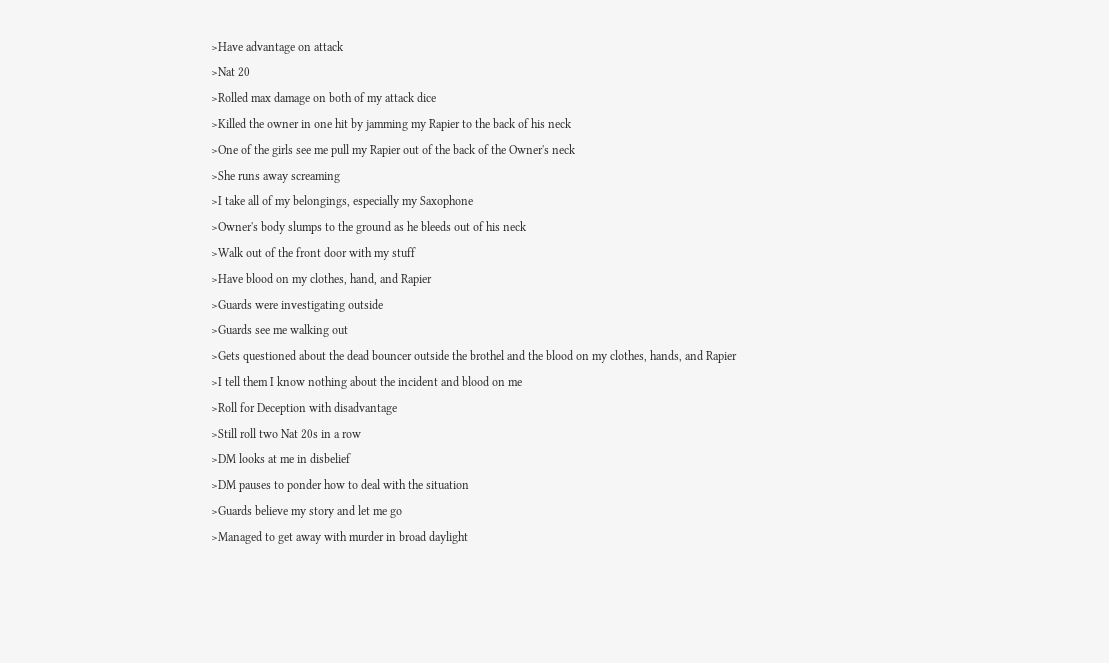>Have advantage on attack
>Nat 20
>Rolled max damage on both of my attack dice
>Killed the owner in one hit by jamming my Rapier to the back of his neck
>One of the girls see me pull my Rapier out of the back of the Owner's neck
>She runs away screaming
>I take all of my belongings, especially my Saxophone
>Owner's body slumps to the ground as he bleeds out of his neck
>Walk out of the front door with my stuff
>Have blood on my clothes, hand, and Rapier
>Guards were investigating outside
>Guards see me walking out
>Gets questioned about the dead bouncer outside the brothel and the blood on my clothes, hands, and Rapier
>I tell them I know nothing about the incident and blood on me
>Roll for Deception with disadvantage
>Still roll two Nat 20s in a row
>DM looks at me in disbelief
>DM pauses to ponder how to deal with the situation
>Guards believe my story and let me go
>Managed to get away with murder in broad daylight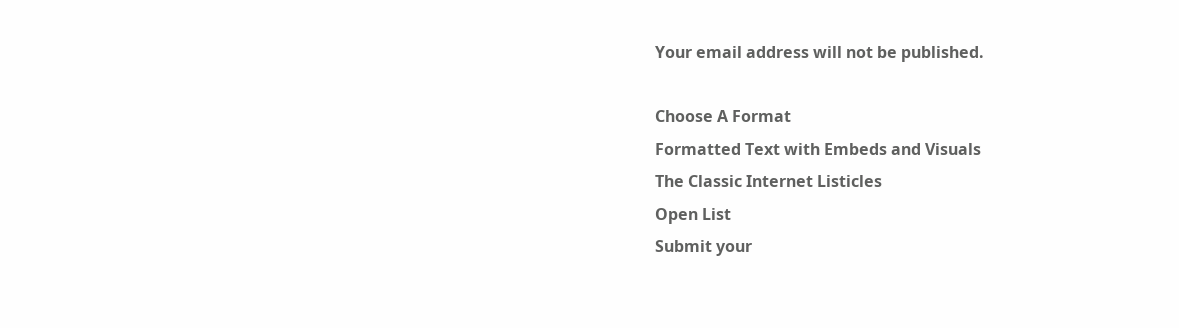Your email address will not be published.

Choose A Format
Formatted Text with Embeds and Visuals
The Classic Internet Listicles
Open List
Submit your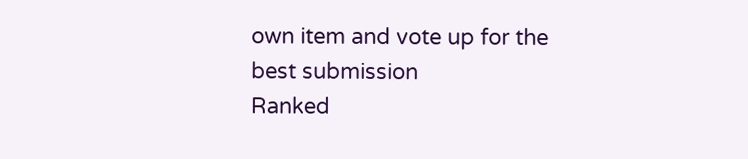own item and vote up for the best submission
Ranked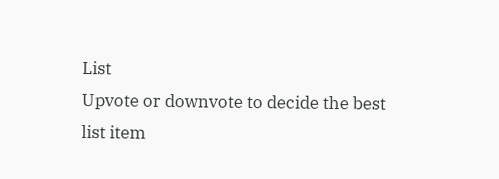List
Upvote or downvote to decide the best list item